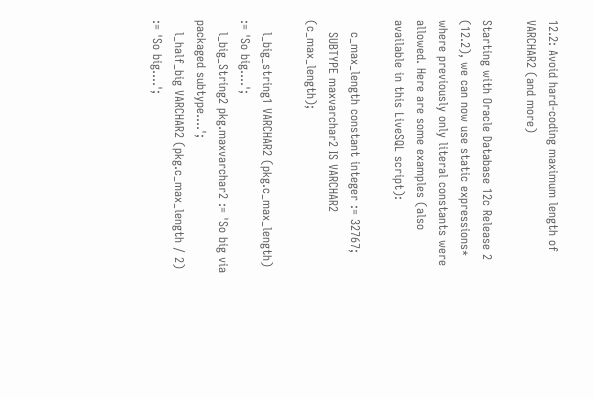12.2: Avoid hard-coding maximum length of VARCHAR2 (and more)

Starting with Oracle Database 12c Release 2 (12.2), we can now use static expressions* where previously only literal constants were allowed. Here are some examples (also available in this LiveSQL script):

   c_max_length constant integer := 32767;
   SUBTYPE maxvarchar2 IS VARCHAR2 (c_max_length);

   l_big_string1 VARCHAR2 (pkg.c_max_length) := 'So big....';
   l_big_String2 pkg.maxvarchar2 := 'So big via packaged subtype....';
   l_half_big VARCHAR2 (pkg.c_max_length / 2) := 'So big....';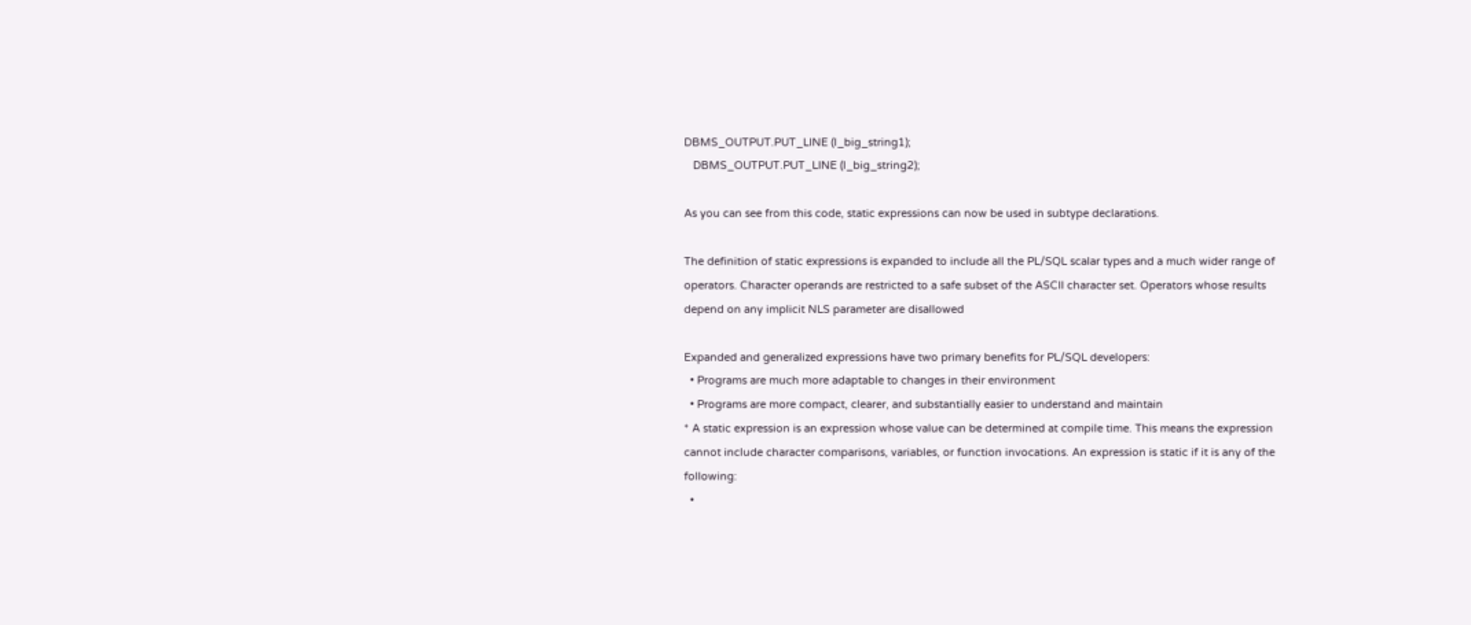DBMS_OUTPUT.PUT_LINE (l_big_string1);
   DBMS_OUTPUT.PUT_LINE (l_big_string2);

As you can see from this code, static expressions can now be used in subtype declarations.

The definition of static expressions is expanded to include all the PL/SQL scalar types and a much wider range of operators. Character operands are restricted to a safe subset of the ASCII character set. Operators whose results depend on any implicit NLS parameter are disallowed

Expanded and generalized expressions have two primary benefits for PL/SQL developers:
  • Programs are much more adaptable to changes in their environment
  • Programs are more compact, clearer, and substantially easier to understand and maintain
* A static expression is an expression whose value can be determined at compile time. This means the expression cannot include character comparisons, variables, or function invocations. An expression is static if it is any of the following:
  •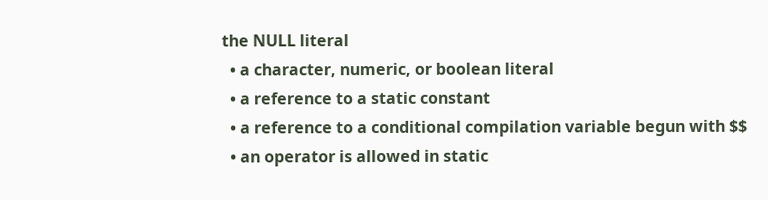the NULL literal
  • a character, numeric, or boolean literal
  • a reference to a static constant
  • a reference to a conditional compilation variable begun with $$
  • an operator is allowed in static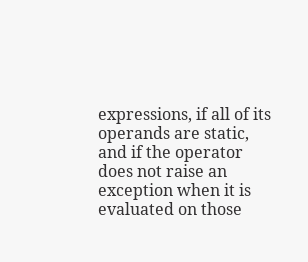expressions, if all of its operands are static, and if the operator does not raise an exception when it is evaluated on those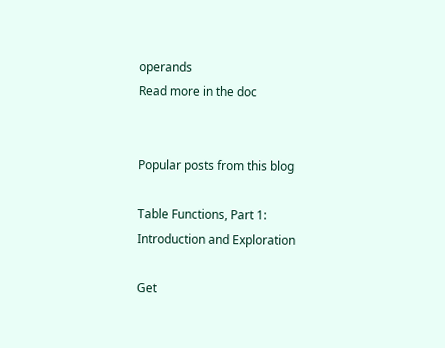operands
Read more in the doc


Popular posts from this blog

Table Functions, Part 1: Introduction and Exploration

Get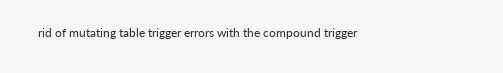rid of mutating table trigger errors with the compound trigger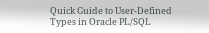Quick Guide to User-Defined Types in Oracle PL/SQL